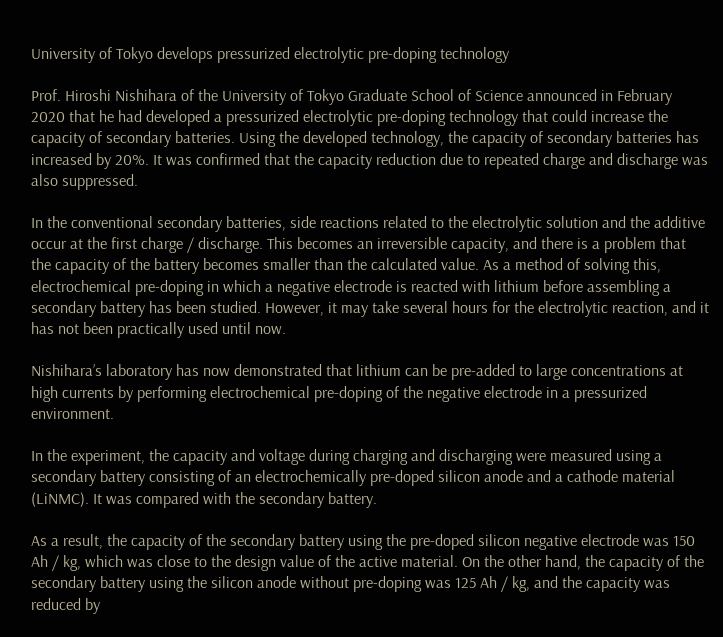University of Tokyo develops pressurized electrolytic pre-doping technology

Prof. Hiroshi Nishihara of the University of Tokyo Graduate School of Science announced in February 2020 that he had developed a pressurized electrolytic pre-doping technology that could increase the capacity of secondary batteries. Using the developed technology, the capacity of secondary batteries has increased by 20%. It was confirmed that the capacity reduction due to repeated charge and discharge was also suppressed.

In the conventional secondary batteries, side reactions related to the electrolytic solution and the additive occur at the first charge / discharge. This becomes an irreversible capacity, and there is a problem that the capacity of the battery becomes smaller than the calculated value. As a method of solving this, electrochemical pre-doping in which a negative electrode is reacted with lithium before assembling a secondary battery has been studied. However, it may take several hours for the electrolytic reaction, and it has not been practically used until now.

Nishihara’s laboratory has now demonstrated that lithium can be pre-added to large concentrations at high currents by performing electrochemical pre-doping of the negative electrode in a pressurized environment.

In the experiment, the capacity and voltage during charging and discharging were measured using a secondary battery consisting of an electrochemically pre-doped silicon anode and a cathode material (LiNMC). It was compared with the secondary battery.

As a result, the capacity of the secondary battery using the pre-doped silicon negative electrode was 150 Ah / kg, which was close to the design value of the active material. On the other hand, the capacity of the secondary battery using the silicon anode without pre-doping was 125 Ah / kg, and the capacity was reduced by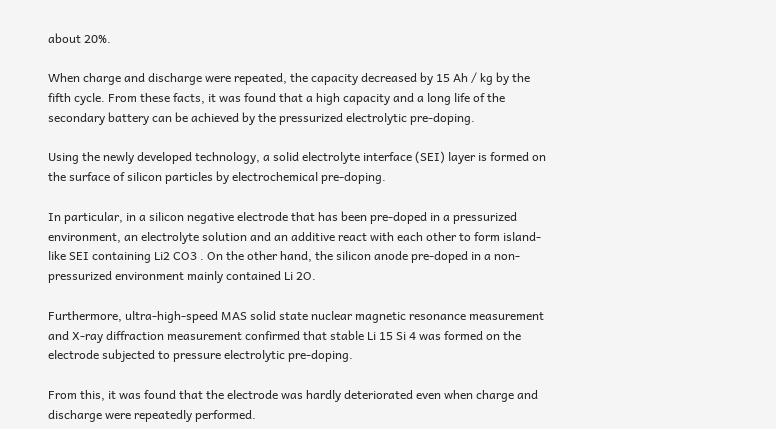about 20%.

When charge and discharge were repeated, the capacity decreased by 15 Ah / kg by the fifth cycle. From these facts, it was found that a high capacity and a long life of the secondary battery can be achieved by the pressurized electrolytic pre-doping.

Using the newly developed technology, a solid electrolyte interface (SEI) layer is formed on the surface of silicon particles by electrochemical pre-doping.

In particular, in a silicon negative electrode that has been pre-doped in a pressurized environment, an electrolyte solution and an additive react with each other to form island-like SEI containing Li2 CO3 . On the other hand, the silicon anode pre-doped in a non-pressurized environment mainly contained Li 2O.

Furthermore, ultra-high-speed MAS solid state nuclear magnetic resonance measurement and X-ray diffraction measurement confirmed that stable Li 15 Si 4 was formed on the electrode subjected to pressure electrolytic pre-doping.

From this, it was found that the electrode was hardly deteriorated even when charge and discharge were repeatedly performed.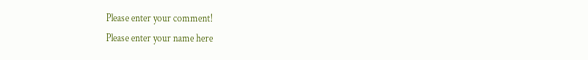Please enter your comment!
Please enter your name here